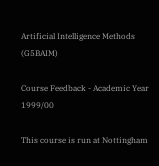Artificial Intelligence Methods (G5BAIM)

Course Feedback - Academic Year 1999/00

This course is run at Nottingham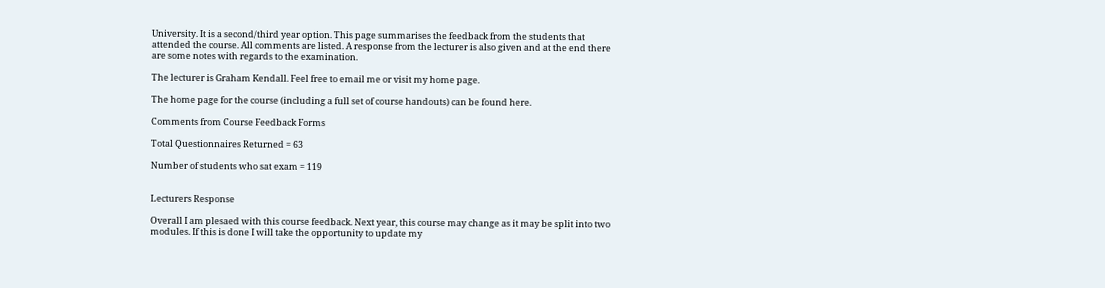University. It is a second/third year option. This page summarises the feedback from the students that attended the course. All comments are listed. A response from the lecturer is also given and at the end there are some notes with regards to the examination.

The lecturer is Graham Kendall. Feel free to email me or visit my home page.

The home page for the course (including a full set of course handouts) can be found here.

Comments from Course Feedback Forms

Total Questionnaires Returned = 63

Number of students who sat exam = 119


Lecturers Response

Overall I am plesaed with this course feedback. Next year, this course may change as it may be split into two modules. If this is done I will take the opportunity to update my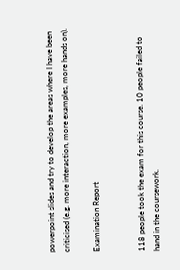powerpoint slides and try to develop the areas where I have been criticised (e.g. more interaction, more examples, more hands on).

Examination Report


118 people took the exam for this course. 10 people failed to hand in the coursework.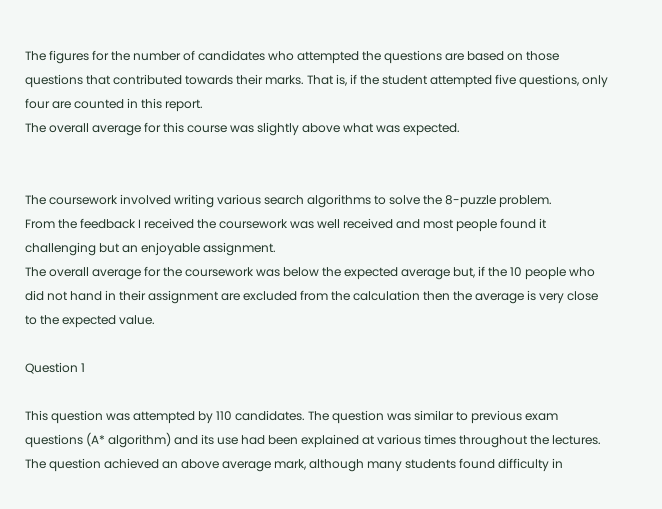The figures for the number of candidates who attempted the questions are based on those questions that contributed towards their marks. That is, if the student attempted five questions, only four are counted in this report.
The overall average for this course was slightly above what was expected.


The coursework involved writing various search algorithms to solve the 8-puzzle problem.
From the feedback I received the coursework was well received and most people found it challenging but an enjoyable assignment.
The overall average for the coursework was below the expected average but, if the 10 people who did not hand in their assignment are excluded from the calculation then the average is very close to the expected value.

Question 1

This question was attempted by 110 candidates. The question was similar to previous exam questions (A* algorithm) and its use had been explained at various times throughout the lectures.
The question achieved an above average mark, although many students found difficulty in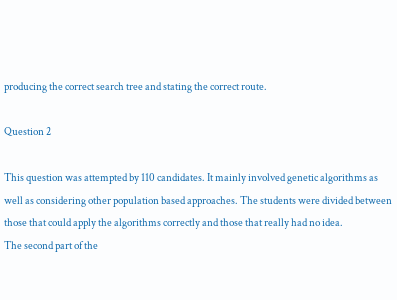producing the correct search tree and stating the correct route.

Question 2

This question was attempted by 110 candidates. It mainly involved genetic algorithms as well as considering other population based approaches. The students were divided between those that could apply the algorithms correctly and those that really had no idea.
The second part of the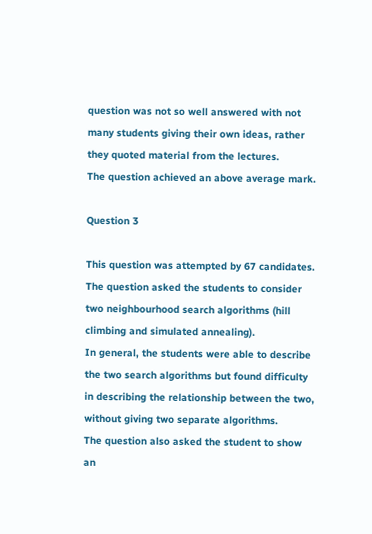question was not so well answered with not many students giving their own ideas, rather they quoted material from the lectures.
The question achieved an above average mark.

Question 3

This question was attempted by 67 candidates. The question asked the students to consider two neighbourhood search algorithms (hill climbing and simulated annealing).
In general, the students were able to describe the two search algorithms but found difficulty in describing the relationship between the two, without giving two separate algorithms.
The question also asked the student to show an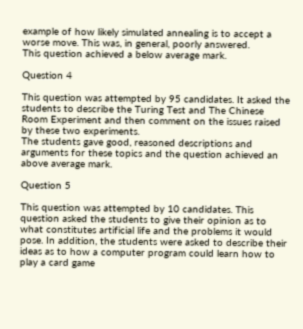example of how likely simulated annealing is to accept a worse move. This was, in general, poorly answered.
This question achieved a below average mark.

Question 4

This question was attempted by 95 candidates. It asked the students to describe the Turing Test and The Chinese Room Experiment and then comment on the issues raised by these two experiments.
The students gave good, reasoned descriptions and arguments for these topics and the question achieved an above average mark.

Question 5

This question was attempted by 10 candidates. This question asked the students to give their opinion as to what constitutes artificial life and the problems it would pose. In addition, the students were asked to describe their ideas as to how a computer program could learn how to play a card game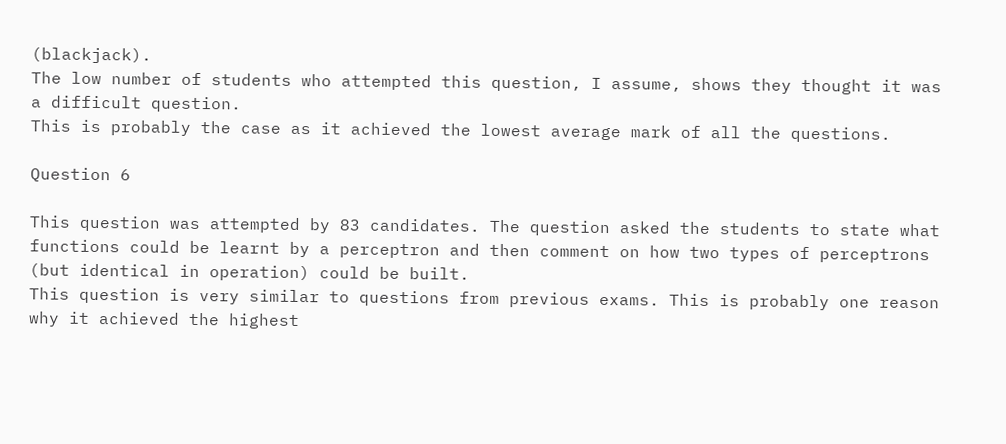(blackjack).
The low number of students who attempted this question, I assume, shows they thought it was a difficult question.
This is probably the case as it achieved the lowest average mark of all the questions.

Question 6

This question was attempted by 83 candidates. The question asked the students to state what functions could be learnt by a perceptron and then comment on how two types of perceptrons (but identical in operation) could be built.
This question is very similar to questions from previous exams. This is probably one reason why it achieved the highest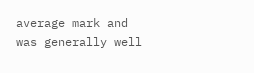average mark and was generally well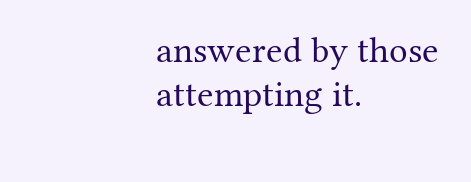answered by those attempting it.